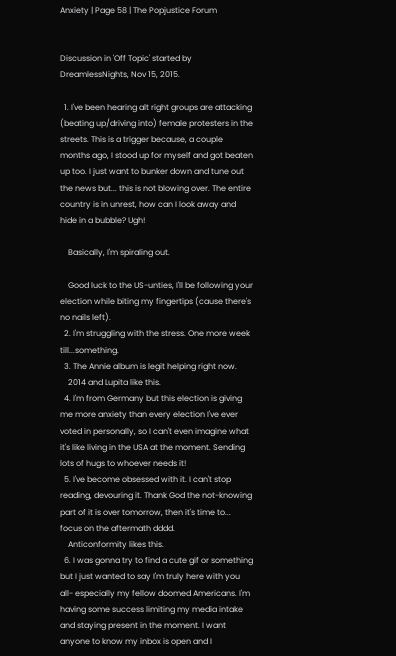Anxiety | Page 58 | The Popjustice Forum


Discussion in 'Off Topic' started by DreamlessNights, Nov 15, 2015.

  1. I've been hearing alt right groups are attacking (beating up/driving into) female protesters in the streets. This is a trigger because, a couple months ago, I stood up for myself and got beaten up too. I just want to bunker down and tune out the news but... this is not blowing over. The entire country is in unrest, how can I look away and hide in a bubble? Ugh!

    Basically, I'm spiraling out.

    Good luck to the US-unties, I'll be following your election while biting my fingertips (cause there's no nails left).
  2. I'm struggling with the stress. One more week till...something.
  3. The Annie album is legit helping right now.
    2014 and Lupita like this.
  4. I'm from Germany but this election is giving me more anxiety than every election I've ever voted in personally, so I can't even imagine what it's like living in the USA at the moment. Sending lots of hugs to whoever needs it!
  5. I've become obsessed with it. I can't stop reading, devouring it. Thank God the not-knowing part of it is over tomorrow, then it's time to... focus on the aftermath dddd.
    Anticonformity likes this.
  6. I was gonna try to find a cute gif or something but I just wanted to say I'm truly here with you all- especially my fellow doomed Americans. I'm having some success limiting my media intake and staying present in the moment. I want anyone to know my inbox is open and I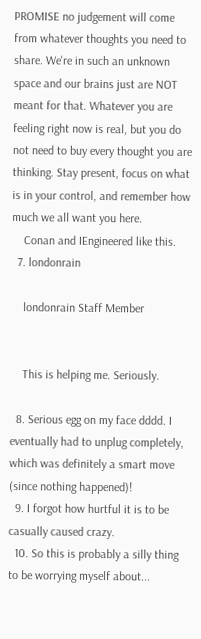PROMISE no judgement will come from whatever thoughts you need to share. We're in such an unknown space and our brains just are NOT meant for that. Whatever you are feeling right now is real, but you do not need to buy every thought you are thinking. Stay present, focus on what is in your control, and remember how much we all want you here.
    Conan and IEngineered like this.
  7. londonrain

    londonrain Staff Member


    This is helping me. Seriously.

  8. Serious egg on my face dddd. I eventually had to unplug completely, which was definitely a smart move (since nothing happened)!
  9. I forgot how hurtful it is to be casually caused crazy.
  10. So this is probably a silly thing to be worrying myself about...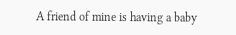A friend of mine is having a baby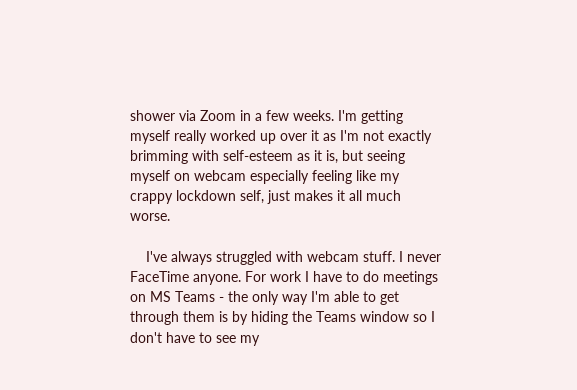shower via Zoom in a few weeks. I'm getting myself really worked up over it as I'm not exactly brimming with self-esteem as it is, but seeing myself on webcam especially feeling like my crappy lockdown self, just makes it all much worse.

    I've always struggled with webcam stuff. I never FaceTime anyone. For work I have to do meetings on MS Teams - the only way I'm able to get through them is by hiding the Teams window so I don't have to see my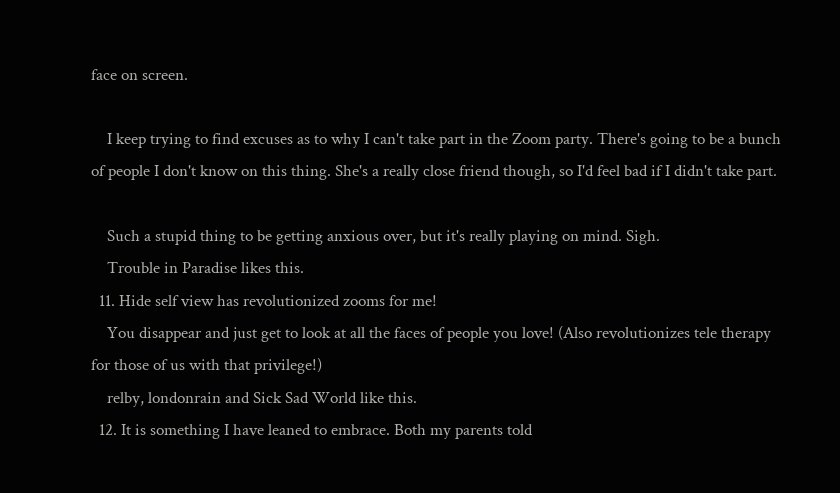face on screen.

    I keep trying to find excuses as to why I can't take part in the Zoom party. There's going to be a bunch of people I don't know on this thing. She's a really close friend though, so I'd feel bad if I didn't take part.

    Such a stupid thing to be getting anxious over, but it's really playing on mind. Sigh.
    Trouble in Paradise likes this.
  11. Hide self view has revolutionized zooms for me!
    You disappear and just get to look at all the faces of people you love! (Also revolutionizes tele therapy for those of us with that privilege!)
    relby, londonrain and Sick Sad World like this.
  12. It is something I have leaned to embrace. Both my parents told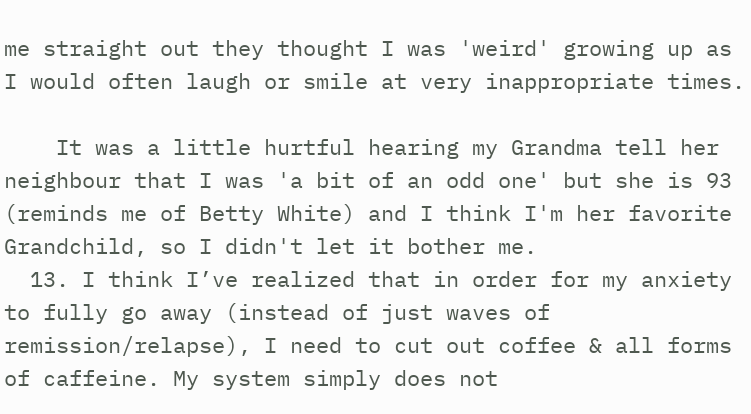me straight out they thought I was 'weird' growing up as I would often laugh or smile at very inappropriate times.

    It was a little hurtful hearing my Grandma tell her neighbour that I was 'a bit of an odd one' but she is 93 (reminds me of Betty White) and I think I'm her favorite Grandchild, so I didn't let it bother me.
  13. I think I’ve realized that in order for my anxiety to fully go away (instead of just waves of remission/relapse), I need to cut out coffee & all forms of caffeine. My system simply does not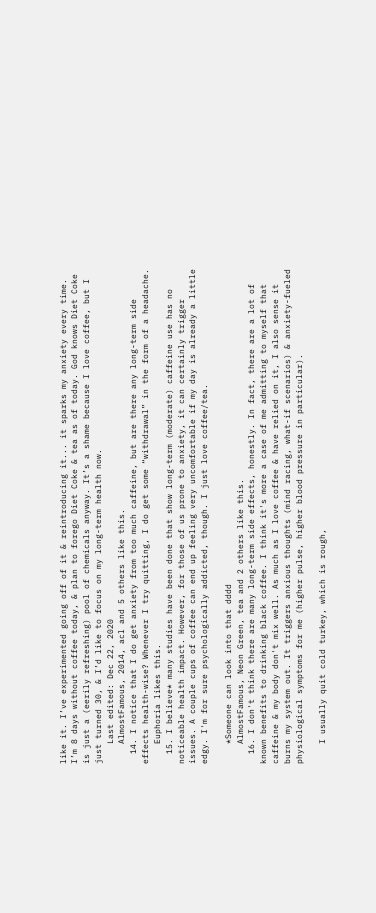like it. I’ve experimented going off of it & reintroducing it... it sparks my anxiety every time. I’m 8 days without coffee today, & plan to forego Diet Coke & tea as of today. God knows Diet Coke is just a (eerily refreshing) pool of chemicals anyway. It’s a shame because I love coffee, but I just turned 30, & I’d like to focus on my long-term health now.
    Last edited: Dec 22, 2020
    AlmostFamous, 2014, acl and 5 others like this.
  14. I notice that I do get anxiety from too much caffeine, but are there any long-term side effects health-wise? Whenever I try quitting, I do get some “withdrawal” in the form of a headache.
    Euphoria likes this.
  15. I believe* many studies have been done that show long-term (moderate) caffeine use has no noticeable health impact. However, for those of us prone to anxiety, it can certainly trigger issues. A couple cups of coffee can end up feeling very uncomfortable if my day is already a little edgy. I'm for sure psychologically addicted, though. I just love coffee/tea.

    *Someone can look into that dddd
    AlmostFamous, Neon Green, tea and 2 others like this.
  16. I don't think there are many long-term side effects, honestly. In fact, there are a lot of known benefits to drinking black coffee. I think it's more a case of me admitting to myself that caffeine & my body don't mix well. As much as I love coffee & have relied on it, I also sense it burns my system out. It triggers anxious thoughts (mind racing, what-if scenarios) & anxiety-fueled physiological symptoms for me (higher pulse, higher blood pressure in particular).

    I usually quit cold turkey, which is rough,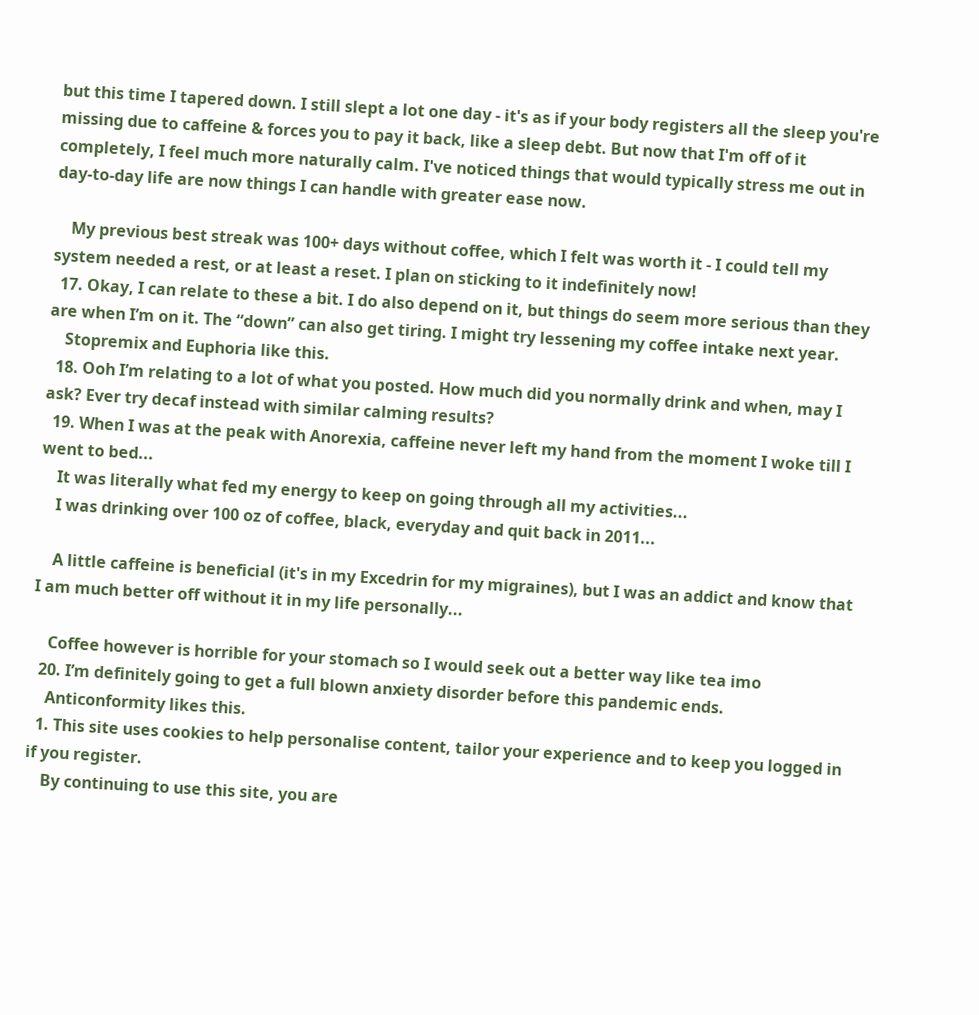but this time I tapered down. I still slept a lot one day - it's as if your body registers all the sleep you're missing due to caffeine & forces you to pay it back, like a sleep debt. But now that I'm off of it completely, I feel much more naturally calm. I've noticed things that would typically stress me out in day-to-day life are now things I can handle with greater ease now.

    My previous best streak was 100+ days without coffee, which I felt was worth it - I could tell my system needed a rest, or at least a reset. I plan on sticking to it indefinitely now!
  17. Okay, I can relate to these a bit. I do also depend on it, but things do seem more serious than they are when I’m on it. The “down” can also get tiring. I might try lessening my coffee intake next year.
    Stopremix and Euphoria like this.
  18. Ooh I’m relating to a lot of what you posted. How much did you normally drink and when, may I ask? Ever try decaf instead with similar calming results?
  19. When I was at the peak with Anorexia, caffeine never left my hand from the moment I woke till I went to bed...
    It was literally what fed my energy to keep on going through all my activities...
    I was drinking over 100 oz of coffee, black, everyday and quit back in 2011...

    A little caffeine is beneficial (it's in my Excedrin for my migraines), but I was an addict and know that I am much better off without it in my life personally...

    Coffee however is horrible for your stomach so I would seek out a better way like tea imo
  20. I’m definitely going to get a full blown anxiety disorder before this pandemic ends.
    Anticonformity likes this.
  1. This site uses cookies to help personalise content, tailor your experience and to keep you logged in if you register.
    By continuing to use this site, you are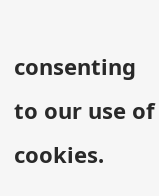consenting to our use of cookies.